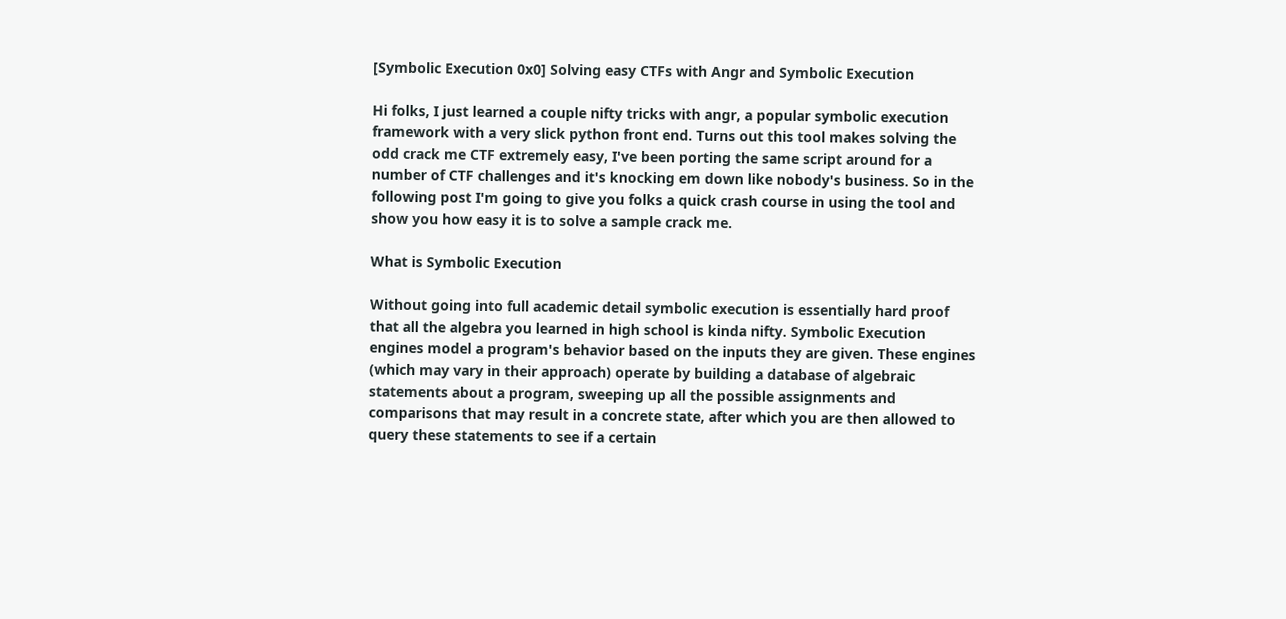[Symbolic Execution 0x0] Solving easy CTFs with Angr and Symbolic Execution

Hi folks, I just learned a couple nifty tricks with angr, a popular symbolic execution framework with a very slick python front end. Turns out this tool makes solving the odd crack me CTF extremely easy, I've been porting the same script around for a number of CTF challenges and it's knocking em down like nobody's business. So in the following post I'm going to give you folks a quick crash course in using the tool and show you how easy it is to solve a sample crack me.

What is Symbolic Execution

Without going into full academic detail symbolic execution is essentially hard proof that all the algebra you learned in high school is kinda nifty. Symbolic Execution engines model a program's behavior based on the inputs they are given. These engines (which may vary in their approach) operate by building a database of algebraic statements about a program, sweeping up all the possible assignments and comparisons that may result in a concrete state, after which you are then allowed to query these statements to see if a certain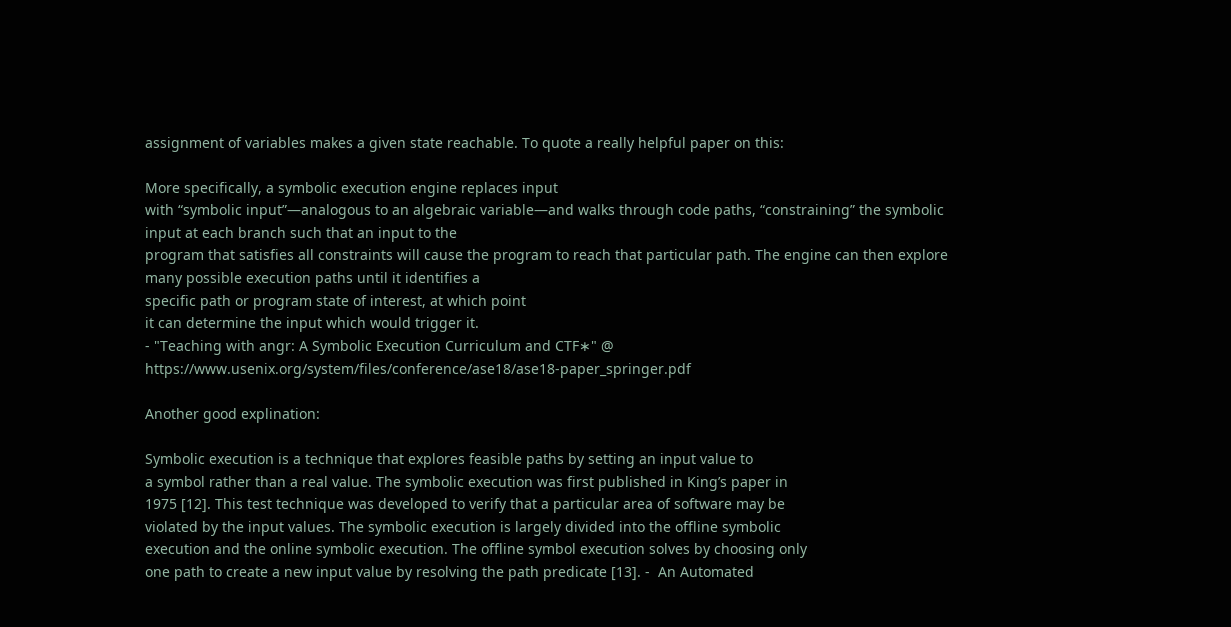assignment of variables makes a given state reachable. To quote a really helpful paper on this:

More specifically, a symbolic execution engine replaces input
with “symbolic input”—analogous to an algebraic variable—and walks through code paths, “constraining” the symbolic input at each branch such that an input to the
program that satisfies all constraints will cause the program to reach that particular path. The engine can then explore many possible execution paths until it identifies a
specific path or program state of interest, at which point
it can determine the input which would trigger it.
- "Teaching with angr: A Symbolic Execution Curriculum and CTF∗" @ https://www.usenix.org/system/files/conference/ase18/ase18-paper_springer.pdf

Another good explination:

Symbolic execution is a technique that explores feasible paths by setting an input value to
a symbol rather than a real value. The symbolic execution was first published in King’s paper in
1975 [12]. This test technique was developed to verify that a particular area of software may be
violated by the input values. The symbolic execution is largely divided into the offline symbolic
execution and the online symbolic execution. The offline symbol execution solves by choosing only
one path to create a new input value by resolving the path predicate [13]. -  An Automated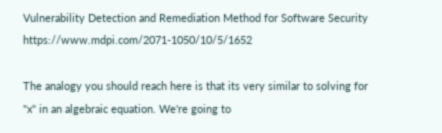Vulnerability Detection and Remediation Method for Software Security https://www.mdpi.com/2071-1050/10/5/1652

The analogy you should reach here is that its very similar to solving for "x" in an algebraic equation. We're going to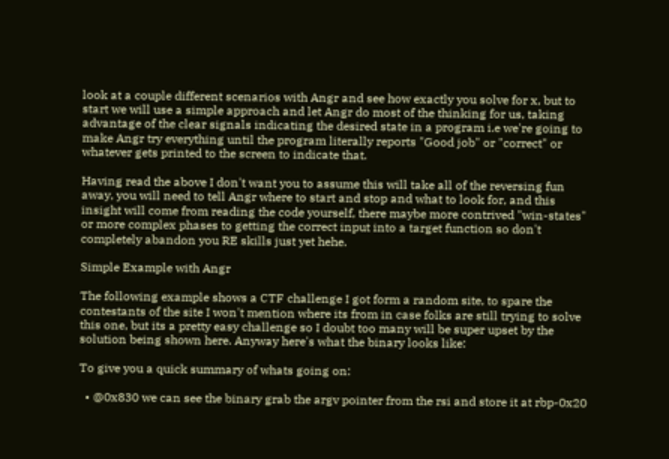look at a couple different scenarios with Angr and see how exactly you solve for x, but to start we will use a simple approach and let Angr do most of the thinking for us, taking advantage of the clear signals indicating the desired state in a program i.e we're going to make Angr try everything until the program literally reports "Good job" or "correct" or whatever gets printed to the screen to indicate that.

Having read the above I don't want you to assume this will take all of the reversing fun away, you will need to tell Angr where to start and stop and what to look for, and this insight will come from reading the code yourself, there maybe more contrived "win-states" or more complex phases to getting the correct input into a target function so don't completely abandon you RE skills just yet hehe.

Simple Example with Angr

The following example shows a CTF challenge I got form a random site, to spare the contestants of the site I won't mention where its from in case folks are still trying to solve this one, but its a pretty easy challenge so I doubt too many will be super upset by the solution being shown here. Anyway here's what the binary looks like:

To give you a quick summary of whats going on:

  • @0x830 we can see the binary grab the argv pointer from the rsi and store it at rbp-0x20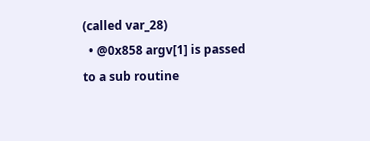(called var_28)
  • @0x858 argv[1] is passed to a sub routine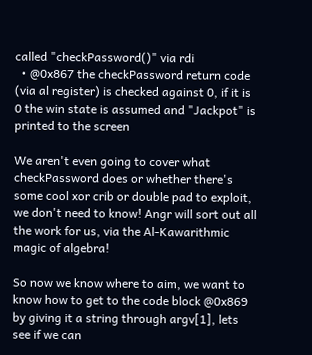called "checkPassword()" via rdi
  • @0x867 the checkPassword return code (via al register) is checked against 0, if it is 0 the win state is assumed and "Jackpot" is printed to the screen

We aren't even going to cover what checkPassword does or whether there's some cool xor crib or double pad to exploit, we don't need to know! Angr will sort out all the work for us, via the Al-Kawarithmic magic of algebra!

So now we know where to aim, we want to know how to get to the code block @0x869 by giving it a string through argv[1], lets see if we can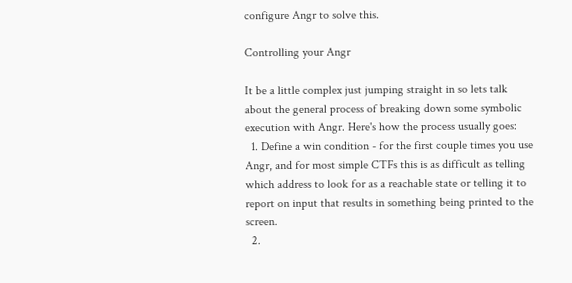configure Angr to solve this.

Controlling your Angr

It be a little complex just jumping straight in so lets talk about the general process of breaking down some symbolic execution with Angr. Here's how the process usually goes:
  1. Define a win condition - for the first couple times you use Angr, and for most simple CTFs this is as difficult as telling which address to look for as a reachable state or telling it to report on input that results in something being printed to the screen.
  2.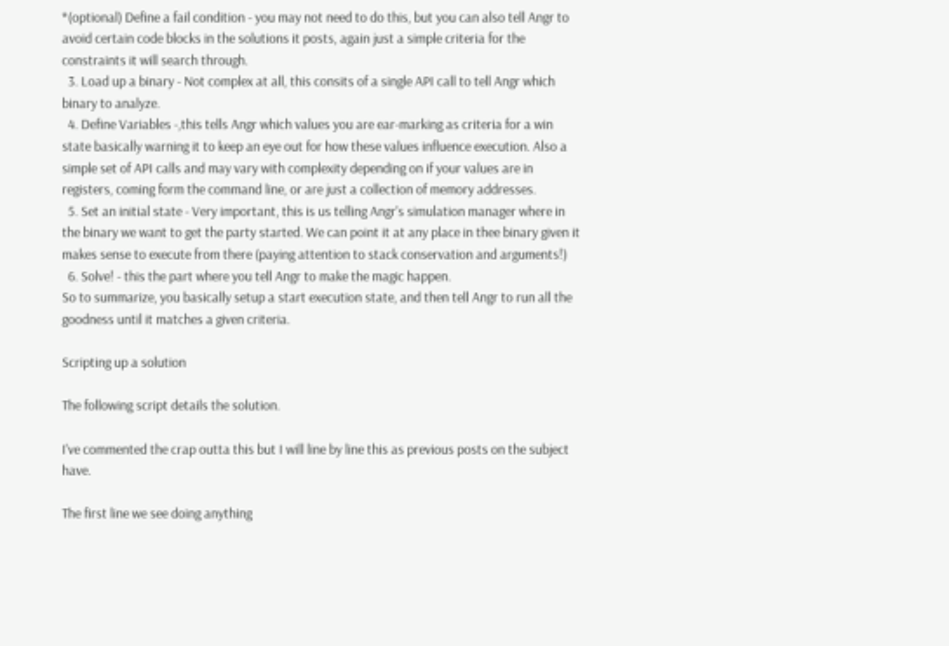*(optional) Define a fail condition - you may not need to do this, but you can also tell Angr to avoid certain code blocks in the solutions it posts, again just a simple criteria for the constraints it will search through.
  3. Load up a binary - Not complex at all, this consits of a single API call to tell Angr which binary to analyze.
  4. Define Variables -,this tells Angr which values you are ear-marking as criteria for a win state basically warning it to keep an eye out for how these values influence execution. Also a simple set of API calls and may vary with complexity depending on if your values are in registers, coming form the command line, or are just a collection of memory addresses.
  5. Set an initial state - Very important, this is us telling Angr's simulation manager where in the binary we want to get the party started. We can point it at any place in thee binary given it makes sense to execute from there (paying attention to stack conservation and arguments!)
  6. Solve! - this the part where you tell Angr to make the magic happen.
So to summarize, you basically setup a start execution state, and then tell Angr to run all the goodness until it matches a given criteria.

Scripting up a solution

The following script details the solution.

I've commented the crap outta this but I will line by line this as previous posts on the subject have.

The first line we see doing anything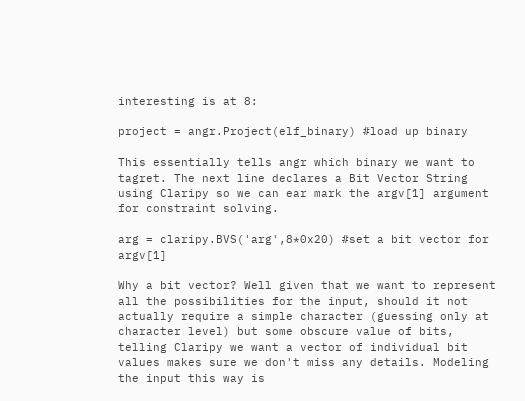interesting is at 8:

project = angr.Project(elf_binary) #load up binary

This essentially tells angr which binary we want to tagret. The next line declares a Bit Vector String using Claripy so we can ear mark the argv[1] argument for constraint solving.

arg = claripy.BVS('arg',8*0x20) #set a bit vector for argv[1]

Why a bit vector? Well given that we want to represent all the possibilities for the input, should it not actually require a simple character (guessing only at character level) but some obscure value of bits, telling Claripy we want a vector of individual bit values makes sure we don't miss any details. Modeling the input this way is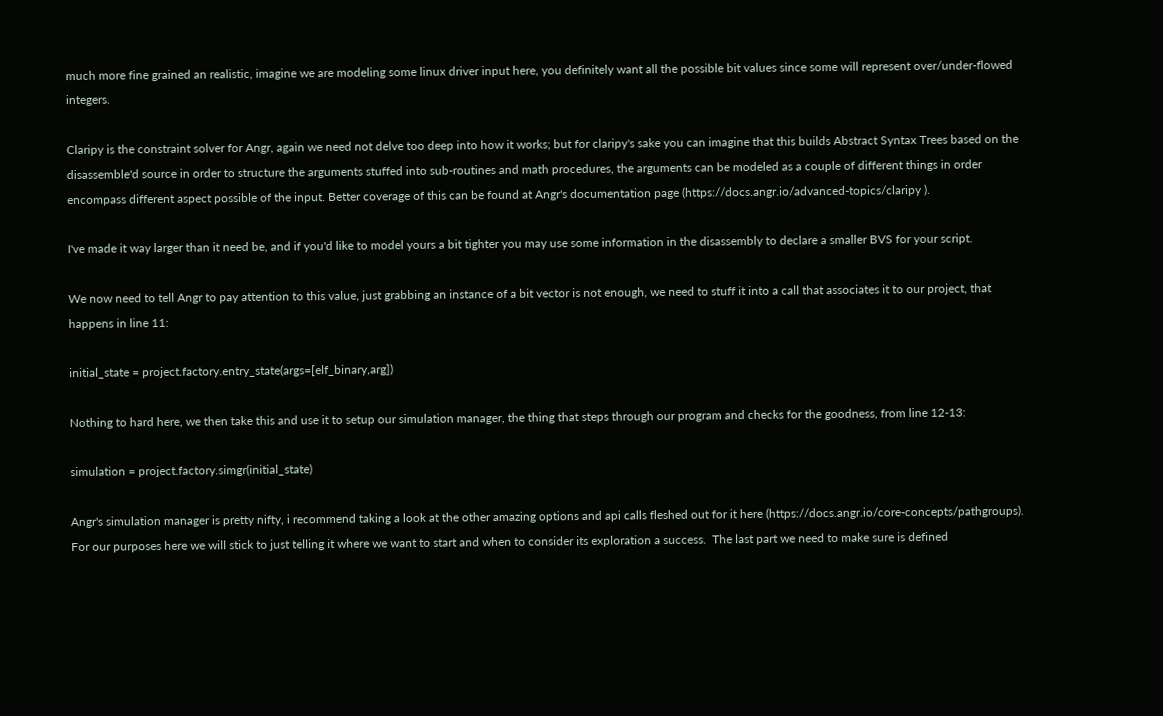much more fine grained an realistic, imagine we are modeling some linux driver input here, you definitely want all the possible bit values since some will represent over/under-flowed integers.

Claripy is the constraint solver for Angr, again we need not delve too deep into how it works; but for claripy's sake you can imagine that this builds Abstract Syntax Trees based on the disassemble'd source in order to structure the arguments stuffed into sub-routines and math procedures, the arguments can be modeled as a couple of different things in order encompass different aspect possible of the input. Better coverage of this can be found at Angr's documentation page (https://docs.angr.io/advanced-topics/claripy ).

I've made it way larger than it need be, and if you'd like to model yours a bit tighter you may use some information in the disassembly to declare a smaller BVS for your script.

We now need to tell Angr to pay attention to this value, just grabbing an instance of a bit vector is not enough, we need to stuff it into a call that associates it to our project, that happens in line 11:

initial_state = project.factory.entry_state(args=[elf_binary,arg])

Nothing to hard here, we then take this and use it to setup our simulation manager, the thing that steps through our program and checks for the goodness, from line 12-13:

simulation = project.factory.simgr(initial_state)

Angr's simulation manager is pretty nifty, i recommend taking a look at the other amazing options and api calls fleshed out for it here (https://docs.angr.io/core-concepts/pathgroups). For our purposes here we will stick to just telling it where we want to start and when to consider its exploration a success.  The last part we need to make sure is defined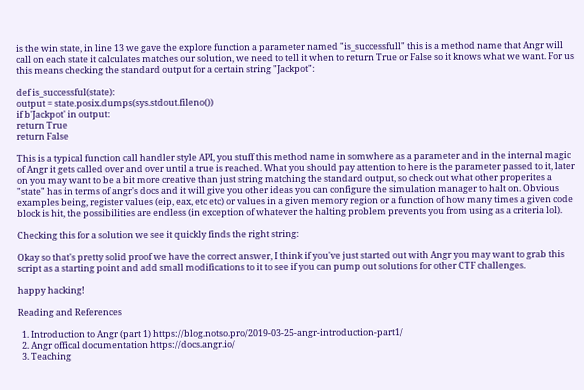is the win state, in line 13 we gave the explore function a parameter named "is_successfull" this is a method name that Angr will call on each state it calculates matches our solution, we need to tell it when to return True or False so it knows what we want. For us this means checking the standard output for a certain string "Jackpot":

def is_successful(state):
output = state.posix.dumps(sys.stdout.fileno())
if b'Jackpot' in output:
return True
return False

This is a typical function call handler style API, you stuff this method name in somwhere as a parameter and in the internal magic of Angr it gets called over and over until a true is reached. What you should pay attention to here is the parameter passed to it, later on you may want to be a bit more creative than just string matching the standard output, so check out what other properites a "state" has in terms of angr's docs and it will give you other ideas you can configure the simulation manager to halt on. Obvious examples being, register values (eip, eax, etc etc) or values in a given memory region or a function of how many times a given code block is hit, the possibilities are endless (in exception of whatever the halting problem prevents you from using as a criteria lol).

Checking this for a solution we see it quickly finds the right string:

Okay so that's pretty solid proof we have the correct answer, I think if you've just started out with Angr you may want to grab this script as a starting point and add small modifications to it to see if you can pump out solutions for other CTF challenges.

happy hacking!

Reading and References

  1. Introduction to Angr (part 1) https://blog.notso.pro/2019-03-25-angr-introduction-part1/
  2. Angr offical documentation https://docs.angr.io/
  3. Teaching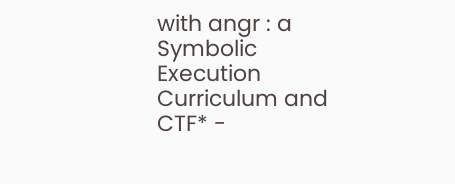with angr : a Symbolic Execution Curriculum and CTF* -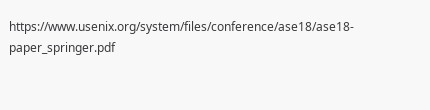https://www.usenix.org/system/files/conference/ase18/ase18-paper_springer.pdf